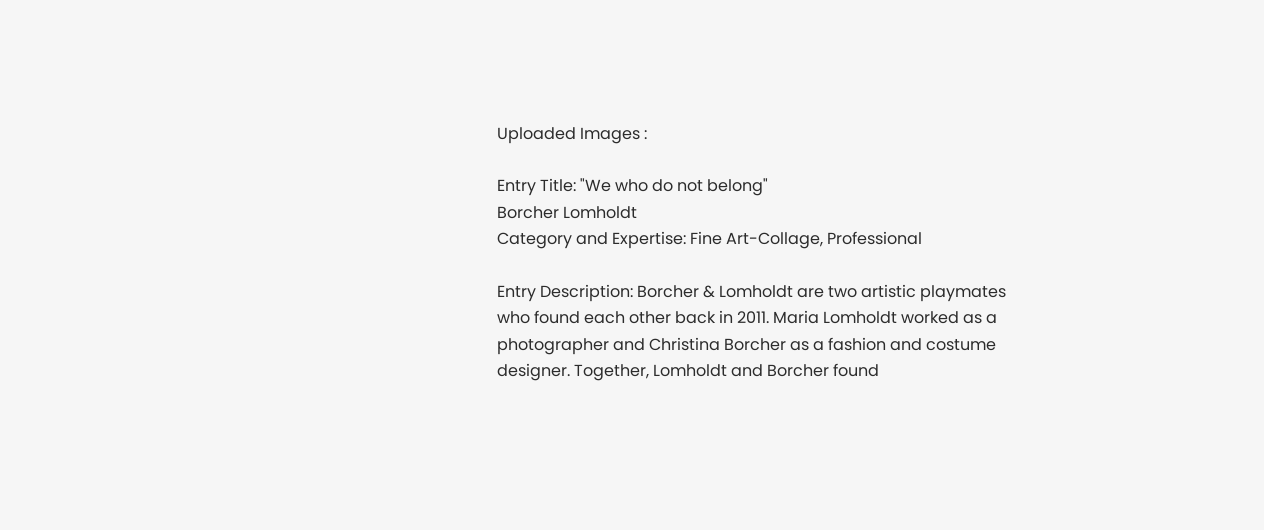Uploaded Images :

Entry Title: "We who do not belong"
Borcher Lomholdt
Category and Expertise: Fine Art-Collage, Professional

Entry Description: Borcher & Lomholdt are two artistic playmates who found each other back in 2011. Maria Lomholdt worked as a photographer and Christina Borcher as a fashion and costume designer. Together, Lomholdt and Borcher found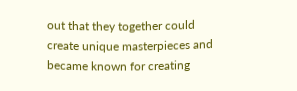out that they together could create unique masterpieces and became known for creating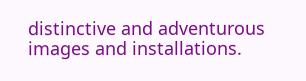distinctive and adventurous images and installations.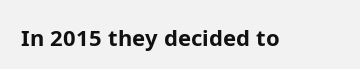In 2015 they decided to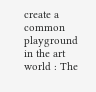create a common playground in the art world : The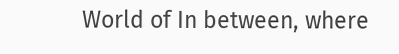World of In between, where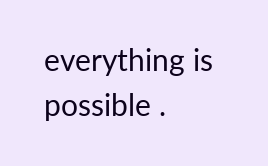everything is possible .